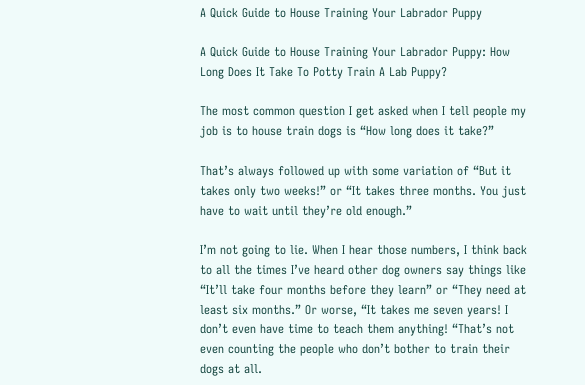A Quick Guide to House Training Your Labrador Puppy

A Quick Guide to House Training Your Labrador Puppy: How Long Does It Take To Potty Train A Lab Puppy?

The most common question I get asked when I tell people my job is to house train dogs is “How long does it take?”

That’s always followed up with some variation of “But it takes only two weeks!” or “It takes three months. You just have to wait until they’re old enough.”

I’m not going to lie. When I hear those numbers, I think back to all the times I’ve heard other dog owners say things like “It’ll take four months before they learn” or “They need at least six months.” Or worse, “It takes me seven years! I don’t even have time to teach them anything! “That’s not even counting the people who don’t bother to train their dogs at all.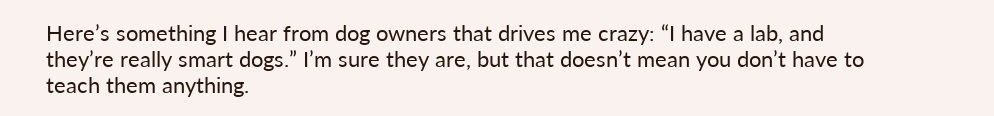Here’s something I hear from dog owners that drives me crazy: “I have a lab, and they’re really smart dogs.” I’m sure they are, but that doesn’t mean you don’t have to teach them anything.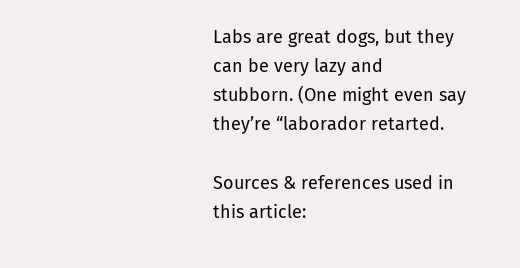Labs are great dogs, but they can be very lazy and stubborn. (One might even say they’re “laborador retarted.

Sources & references used in this article: